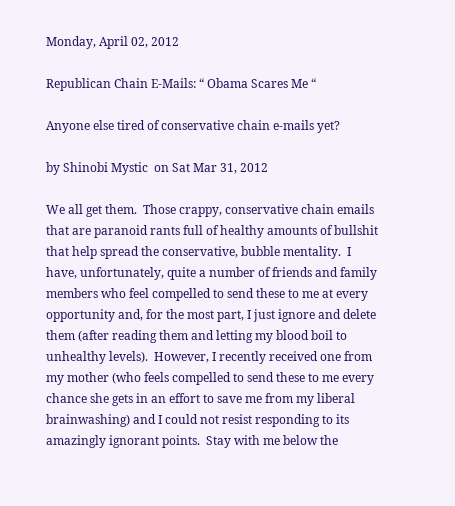Monday, April 02, 2012

Republican Chain E-Mails: “ Obama Scares Me “

Anyone else tired of conservative chain e-mails yet?

by Shinobi Mystic  on Sat Mar 31, 2012

We all get them.  Those crappy, conservative chain emails that are paranoid rants full of healthy amounts of bullshit that help spread the conservative, bubble mentality.  I have, unfortunately, quite a number of friends and family members who feel compelled to send these to me at every opportunity and, for the most part, I just ignore and delete them (after reading them and letting my blood boil to unhealthy levels).  However, I recently received one from my mother (who feels compelled to send these to me every chance she gets in an effort to save me from my liberal brainwashing) and I could not resist responding to its amazingly ignorant points.  Stay with me below the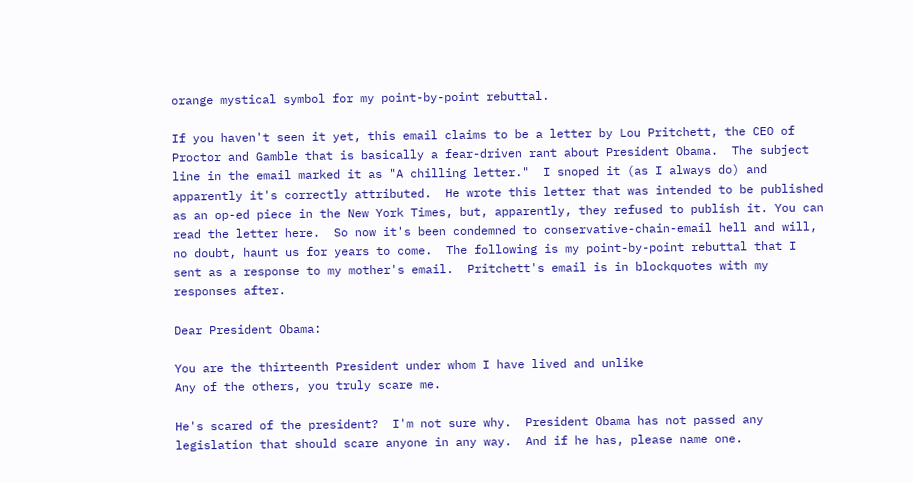orange mystical symbol for my point-by-point rebuttal.

If you haven't seen it yet, this email claims to be a letter by Lou Pritchett, the CEO of Proctor and Gamble that is basically a fear-driven rant about President Obama.  The subject line in the email marked it as "A chilling letter."  I snoped it (as I always do) and apparently it's correctly attributed.  He wrote this letter that was intended to be published as an op-ed piece in the New York Times, but, apparently, they refused to publish it. You can read the letter here.  So now it's been condemned to conservative-chain-email hell and will, no doubt, haunt us for years to come.  The following is my point-by-point rebuttal that I sent as a response to my mother's email.  Pritchett's email is in blockquotes with my responses after.

Dear President Obama:

You are the thirteenth President under whom I have lived and unlike
Any of the others, you truly scare me.

He's scared of the president?  I'm not sure why.  President Obama has not passed any legislation that should scare anyone in any way.  And if he has, please name one.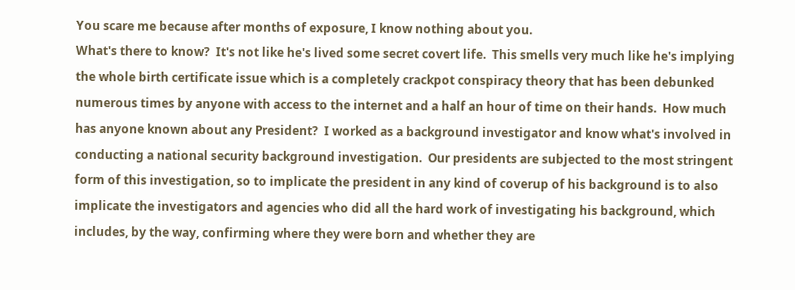You scare me because after months of exposure, I know nothing about you.
What's there to know?  It's not like he's lived some secret covert life.  This smells very much like he's implying the whole birth certificate issue which is a completely crackpot conspiracy theory that has been debunked numerous times by anyone with access to the internet and a half an hour of time on their hands.  How much has anyone known about any President?  I worked as a background investigator and know what's involved in conducting a national security background investigation.  Our presidents are subjected to the most stringent form of this investigation, so to implicate the president in any kind of coverup of his background is to also implicate the investigators and agencies who did all the hard work of investigating his background, which includes, by the way, confirming where they were born and whether they are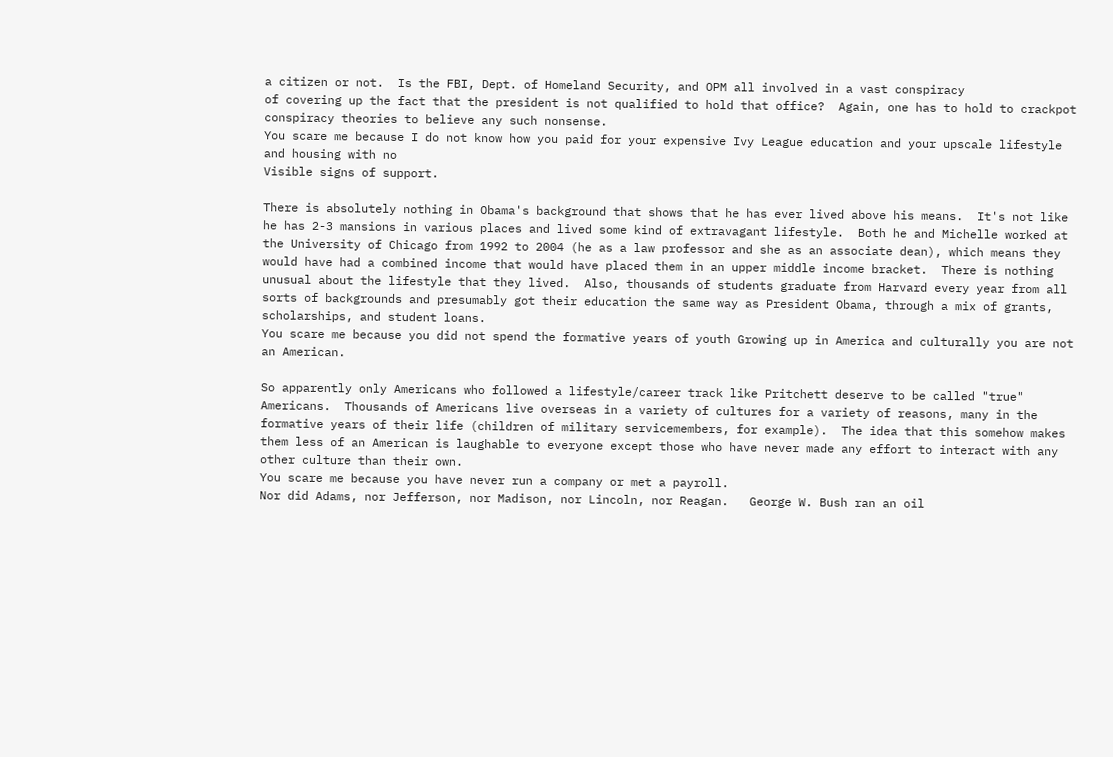a citizen or not.  Is the FBI, Dept. of Homeland Security, and OPM all involved in a vast conspiracy
of covering up the fact that the president is not qualified to hold that office?  Again, one has to hold to crackpot conspiracy theories to believe any such nonsense.
You scare me because I do not know how you paid for your expensive Ivy League education and your upscale lifestyle and housing with no
Visible signs of support.

There is absolutely nothing in Obama's background that shows that he has ever lived above his means.  It's not like he has 2-3 mansions in various places and lived some kind of extravagant lifestyle.  Both he and Michelle worked at the University of Chicago from 1992 to 2004 (he as a law professor and she as an associate dean), which means they would have had a combined income that would have placed them in an upper middle income bracket.  There is nothing unusual about the lifestyle that they lived.  Also, thousands of students graduate from Harvard every year from all sorts of backgrounds and presumably got their education the same way as President Obama, through a mix of grants, scholarships, and student loans.
You scare me because you did not spend the formative years of youth Growing up in America and culturally you are not an American.

So apparently only Americans who followed a lifestyle/career track like Pritchett deserve to be called "true" Americans.  Thousands of Americans live overseas in a variety of cultures for a variety of reasons, many in the formative years of their life (children of military servicemembers, for example).  The idea that this somehow makes them less of an American is laughable to everyone except those who have never made any effort to interact with any other culture than their own.
You scare me because you have never run a company or met a payroll.
Nor did Adams, nor Jefferson, nor Madison, nor Lincoln, nor Reagan.   George W. Bush ran an oil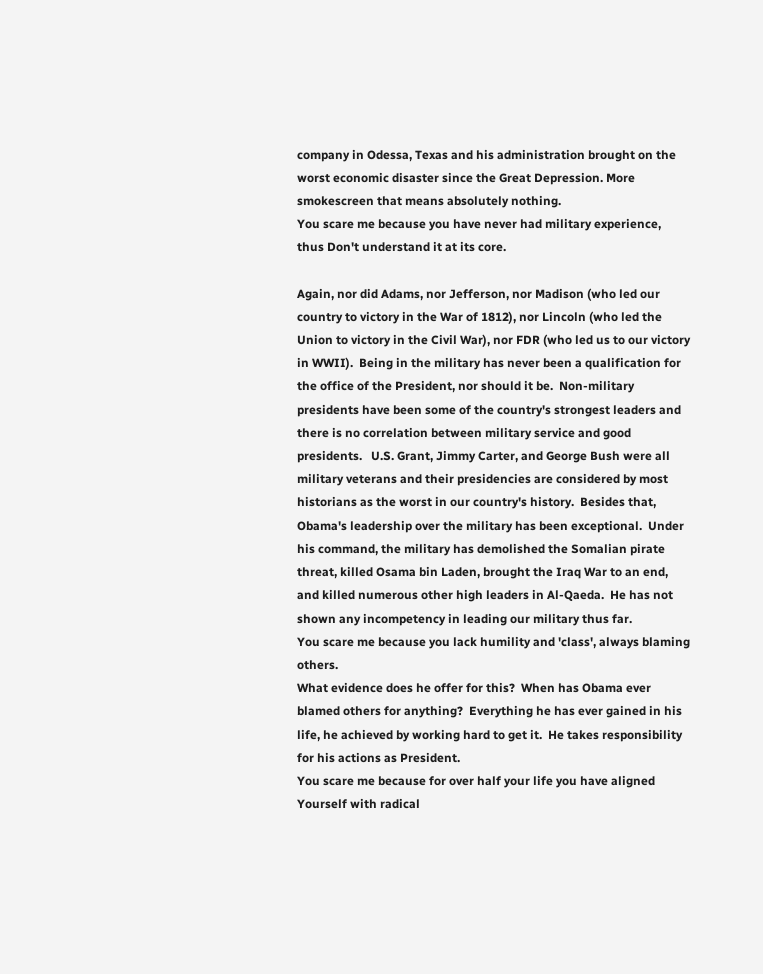company in Odessa, Texas and his administration brought on the worst economic disaster since the Great Depression. More smokescreen that means absolutely nothing.
You scare me because you have never had military experience, thus Don't understand it at its core.

Again, nor did Adams, nor Jefferson, nor Madison (who led our country to victory in the War of 1812), nor Lincoln (who led the Union to victory in the Civil War), nor FDR (who led us to our victory in WWII).  Being in the military has never been a qualification for the office of the President, nor should it be.  Non-military presidents have been some of the country's strongest leaders and there is no correlation between military service and good presidents.   U.S. Grant, Jimmy Carter, and George Bush were all military veterans and their presidencies are considered by most historians as the worst in our country's history.  Besides that, Obama's leadership over the military has been exceptional.  Under his command, the military has demolished the Somalian pirate threat, killed Osama bin Laden, brought the Iraq War to an end, and killed numerous other high leaders in Al-Qaeda.  He has not shown any incompetency in leading our military thus far.
You scare me because you lack humility and 'class', always blaming others.
What evidence does he offer for this?  When has Obama ever blamed others for anything?  Everything he has ever gained in his life, he achieved by working hard to get it.  He takes responsibility for his actions as President.
You scare me because for over half your life you have aligned Yourself with radical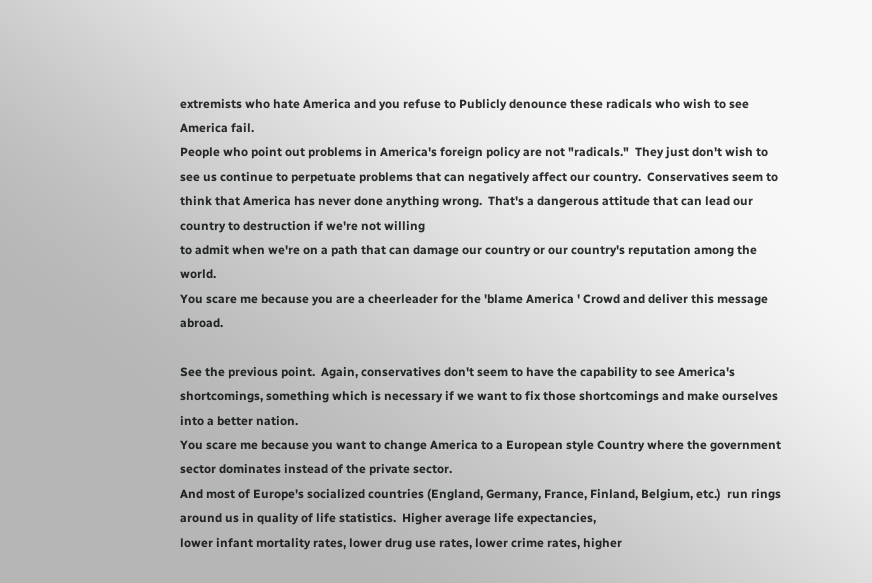extremists who hate America and you refuse to Publicly denounce these radicals who wish to see America fail.
People who point out problems in America's foreign policy are not "radicals."  They just don't wish to see us continue to perpetuate problems that can negatively affect our country.  Conservatives seem to think that America has never done anything wrong.  That's a dangerous attitude that can lead our country to destruction if we're not willing
to admit when we're on a path that can damage our country or our country's reputation among the world.
You scare me because you are a cheerleader for the 'blame America ' Crowd and deliver this message abroad.

See the previous point.  Again, conservatives don't seem to have the capability to see America's shortcomings, something which is necessary if we want to fix those shortcomings and make ourselves into a better nation.
You scare me because you want to change America to a European style Country where the government sector dominates instead of the private sector.
And most of Europe's socialized countries (England, Germany, France, Finland, Belgium, etc.)  run rings around us in quality of life statistics.  Higher average life expectancies,
lower infant mortality rates, lower drug use rates, lower crime rates, higher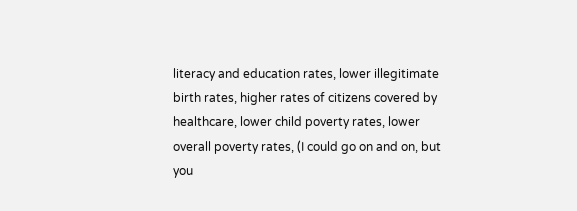literacy and education rates, lower illegitimate birth rates, higher rates of citizens covered by healthcare, lower child poverty rates, lower overall poverty rates, (I could go on and on, but you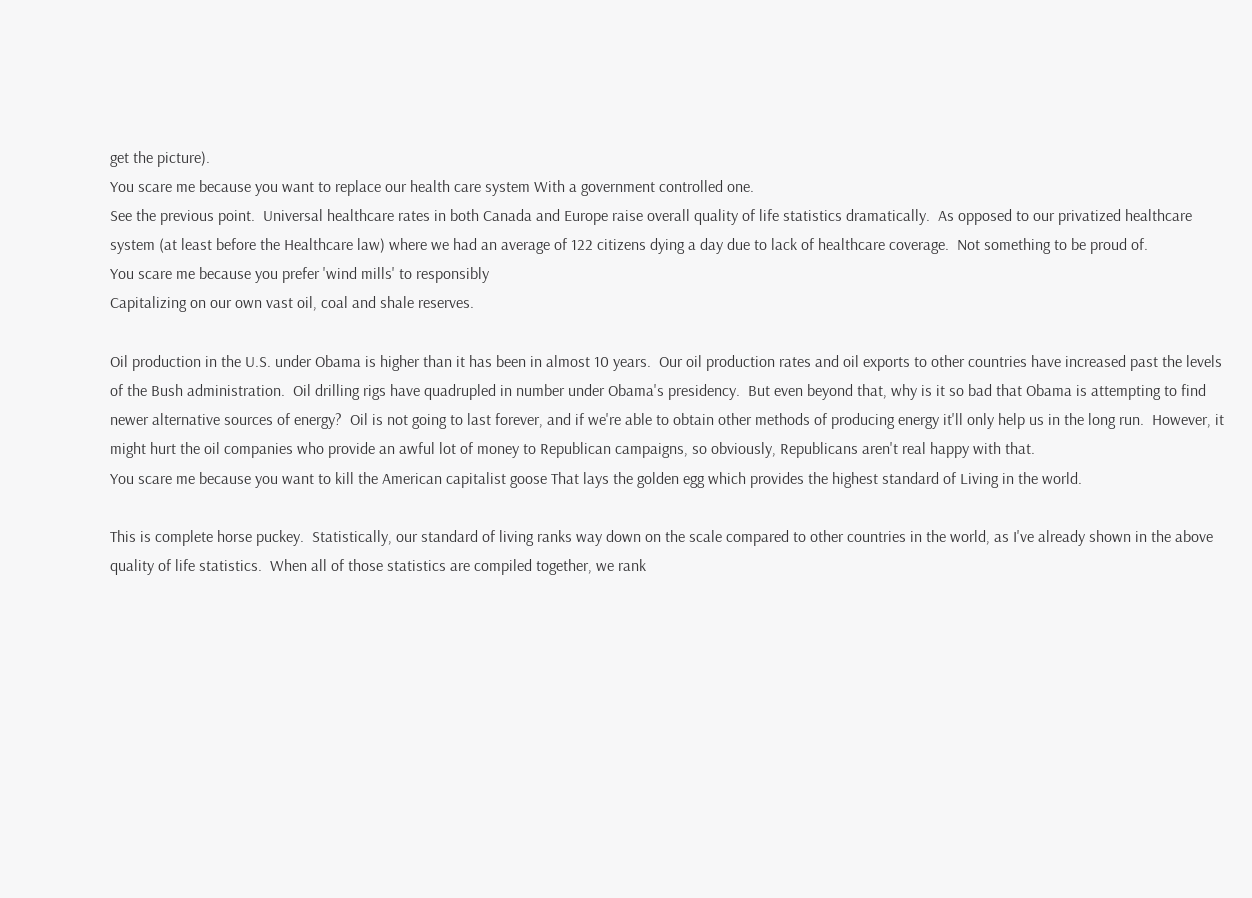get the picture).
You scare me because you want to replace our health care system With a government controlled one.
See the previous point.  Universal healthcare rates in both Canada and Europe raise overall quality of life statistics dramatically.  As opposed to our privatized healthcare system (at least before the Healthcare law) where we had an average of 122 citizens dying a day due to lack of healthcare coverage.  Not something to be proud of.
You scare me because you prefer 'wind mills' to responsibly
Capitalizing on our own vast oil, coal and shale reserves.

Oil production in the U.S. under Obama is higher than it has been in almost 10 years.  Our oil production rates and oil exports to other countries have increased past the levels of the Bush administration.  Oil drilling rigs have quadrupled in number under Obama's presidency.  But even beyond that, why is it so bad that Obama is attempting to find newer alternative sources of energy?  Oil is not going to last forever, and if we're able to obtain other methods of producing energy it'll only help us in the long run.  However, it might hurt the oil companies who provide an awful lot of money to Republican campaigns, so obviously, Republicans aren't real happy with that.
You scare me because you want to kill the American capitalist goose That lays the golden egg which provides the highest standard of Living in the world.

This is complete horse puckey.  Statistically, our standard of living ranks way down on the scale compared to other countries in the world, as I've already shown in the above quality of life statistics.  When all of those statistics are compiled together, we rank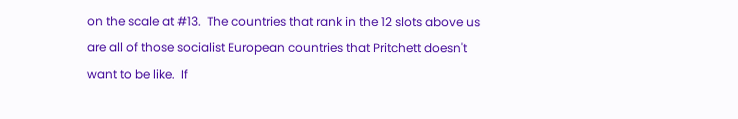on the scale at #13.  The countries that rank in the 12 slots above us are all of those socialist European countries that Pritchett doesn't want to be like.  If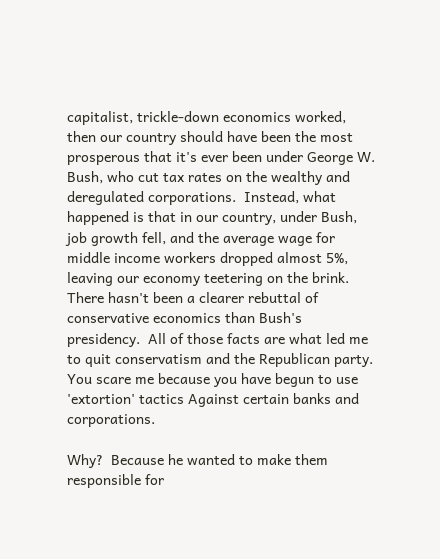capitalist, trickle-down economics worked, then our country should have been the most prosperous that it's ever been under George W. Bush, who cut tax rates on the wealthy and deregulated corporations.  Instead, what happened is that in our country, under Bush, job growth fell, and the average wage for middle income workers dropped almost 5%, leaving our economy teetering on the brink.  There hasn't been a clearer rebuttal of conservative economics than Bush's presidency.  All of those facts are what led me to quit conservatism and the Republican party.
You scare me because you have begun to use 'extortion' tactics Against certain banks and corporations.

Why?  Because he wanted to make them responsible for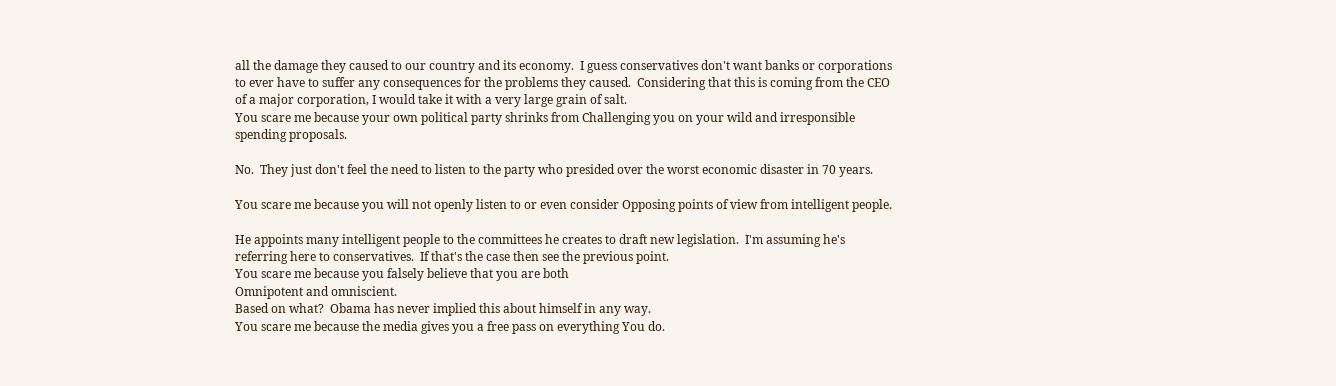all the damage they caused to our country and its economy.  I guess conservatives don't want banks or corporations to ever have to suffer any consequences for the problems they caused.  Considering that this is coming from the CEO of a major corporation, I would take it with a very large grain of salt.
You scare me because your own political party shrinks from Challenging you on your wild and irresponsible spending proposals.

No.  They just don't feel the need to listen to the party who presided over the worst economic disaster in 70 years.

You scare me because you will not openly listen to or even consider Opposing points of view from intelligent people.

He appoints many intelligent people to the committees he creates to draft new legislation.  I'm assuming he's referring here to conservatives.  If that's the case then see the previous point.
You scare me because you falsely believe that you are both
Omnipotent and omniscient.
Based on what?  Obama has never implied this about himself in any way.
You scare me because the media gives you a free pass on everything You do.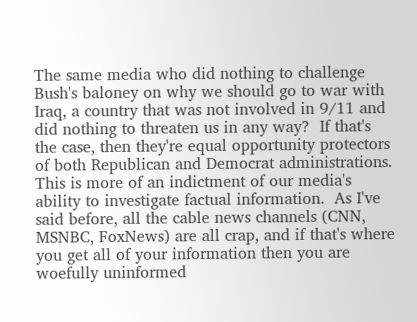The same media who did nothing to challenge Bush's baloney on why we should go to war with Iraq, a country that was not involved in 9/11 and did nothing to threaten us in any way?  If that's the case, then they're equal opportunity protectors of both Republican and Democrat administrations.  This is more of an indictment of our media's ability to investigate factual information.  As I've said before, all the cable news channels (CNN, MSNBC, FoxNews) are all crap, and if that's where you get all of your information then you are woefully uninformed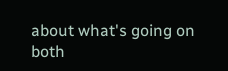about what's going on both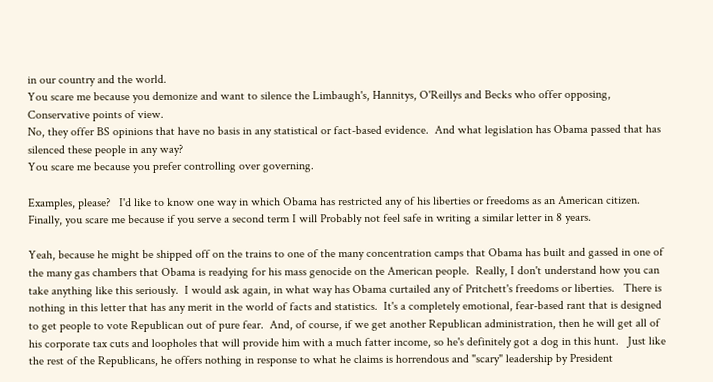in our country and the world.
You scare me because you demonize and want to silence the Limbaugh's, Hannitys, O'Reillys and Becks who offer opposing, Conservative points of view.
No, they offer BS opinions that have no basis in any statistical or fact-based evidence.  And what legislation has Obama passed that has silenced these people in any way?
You scare me because you prefer controlling over governing.

Examples, please?   I'd like to know one way in which Obama has restricted any of his liberties or freedoms as an American citizen.
Finally, you scare me because if you serve a second term I will Probably not feel safe in writing a similar letter in 8 years.

Yeah, because he might be shipped off on the trains to one of the many concentration camps that Obama has built and gassed in one of the many gas chambers that Obama is readying for his mass genocide on the American people.  Really, I don't understand how you can take anything like this seriously.  I would ask again, in what way has Obama curtailed any of Pritchett's freedoms or liberties.   There is nothing in this letter that has any merit in the world of facts and statistics.  It's a completely emotional, fear-based rant that is designed to get people to vote Republican out of pure fear.  And, of course, if we get another Republican administration, then he will get all of his corporate tax cuts and loopholes that will provide him with a much fatter income, so he's definitely got a dog in this hunt.   Just like the rest of the Republicans, he offers nothing in response to what he claims is horrendous and "scary" leadership by President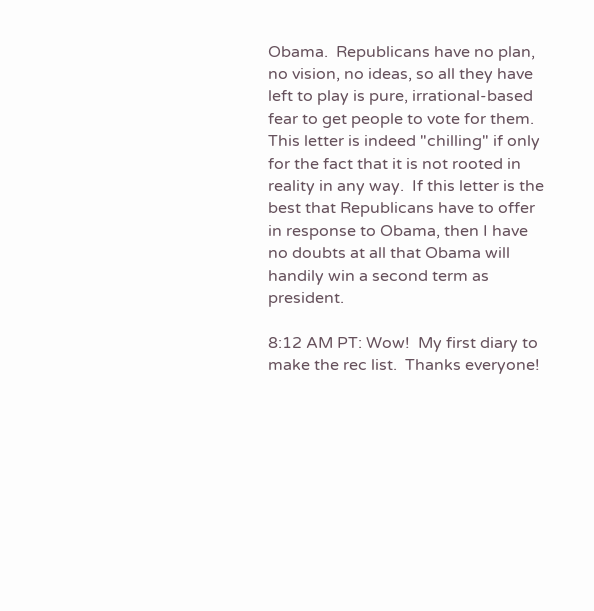Obama.  Republicans have no plan, no vision, no ideas, so all they have left to play is pure, irrational-based fear to get people to vote for them.  This letter is indeed "chilling" if only for the fact that it is not rooted in reality in any way.  If this letter is the best that Republicans have to offer in response to Obama, then I have no doubts at all that Obama will handily win a second term as president.

8:12 AM PT: Wow!  My first diary to make the rec list.  Thanks everyone!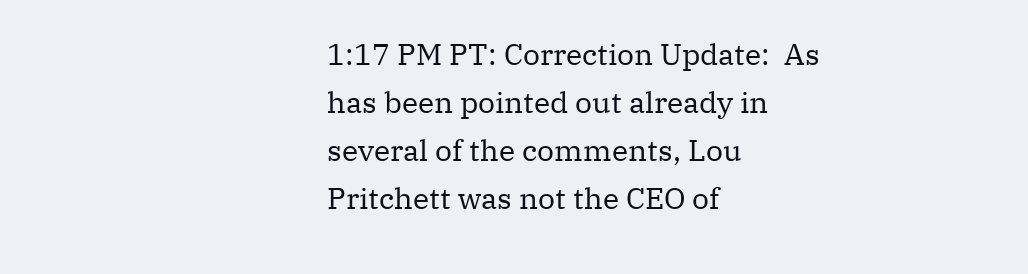1:17 PM PT: Correction Update:  As has been pointed out already in several of the comments, Lou Pritchett was not the CEO of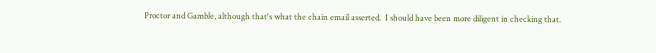Proctor and Gamble, although that's what the chain email asserted.  I should have been more diligent in checking that.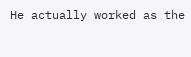He actually worked as the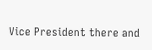Vice President there and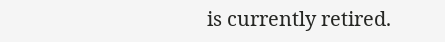is currently retired.